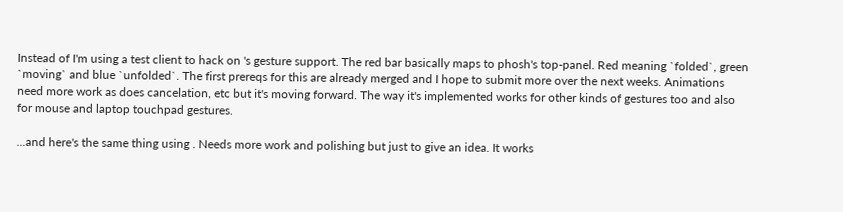Instead of I'm using a test client to hack on 's gesture support. The red bar basically maps to phosh's top-panel. Red meaning `folded`, green `moving` and blue `unfolded`. The first prereqs for this are already merged and I hope to submit more over the next weeks. Animations need more work as does cancelation, etc but it's moving forward. The way it's implemented works for other kinds of gestures too and also for mouse and laptop touchpad gestures.

...and here's the same thing using . Needs more work and polishing but just to give an idea. It works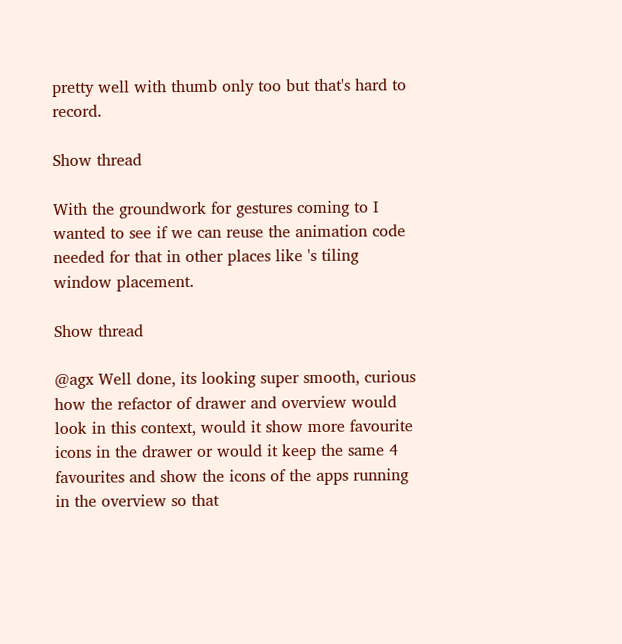pretty well with thumb only too but that's hard to record.

Show thread

With the groundwork for gestures coming to I wanted to see if we can reuse the animation code needed for that in other places like 's tiling window placement.

Show thread

@agx Well done, its looking super smooth, curious how the refactor of drawer and overview would look in this context, would it show more favourite icons in the drawer or would it keep the same 4 favourites and show the icons of the apps running in the overview so that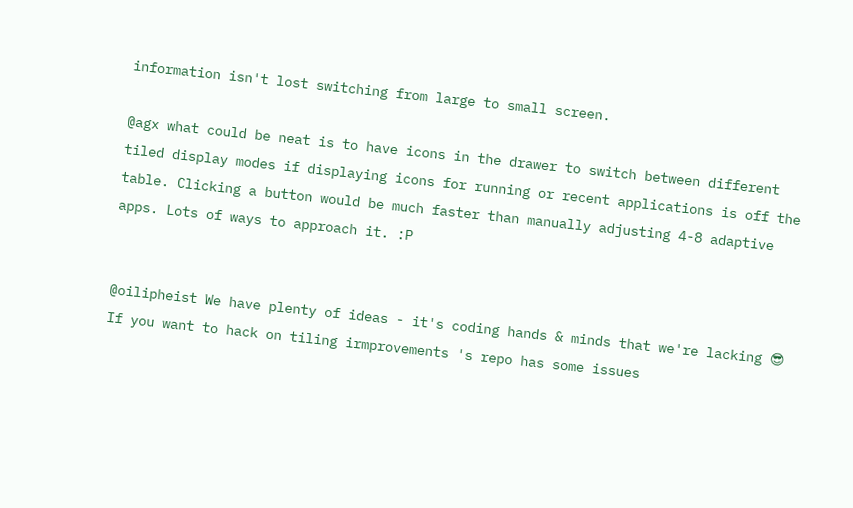information isn't lost switching from large to small screen.

@agx what could be neat is to have icons in the drawer to switch between different tiled display modes if displaying icons for running or recent applications is off the table. Clicking a button would be much faster than manually adjusting 4-8 adaptive apps. Lots of ways to approach it. :P


@oilipheist We have plenty of ideas - it's coding hands & minds that we're lacking 😎
If you want to hack on tiling irmprovements 's repo has some issues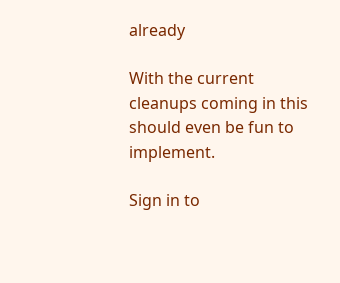already

With the current cleanups coming in this should even be fun to implement.

Sign in to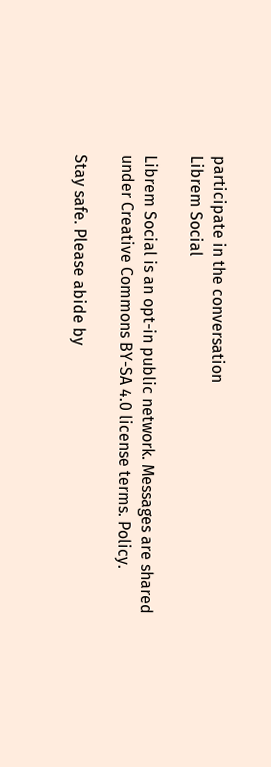participate in the conversation
Librem Social

Librem Social is an opt-in public network. Messages are shared under Creative Commons BY-SA 4.0 license terms. Policy.

Stay safe. Please abide by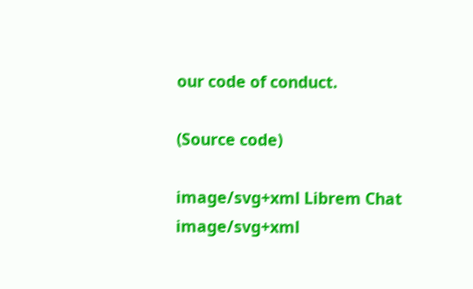our code of conduct.

(Source code)

image/svg+xml Librem Chat image/svg+xml